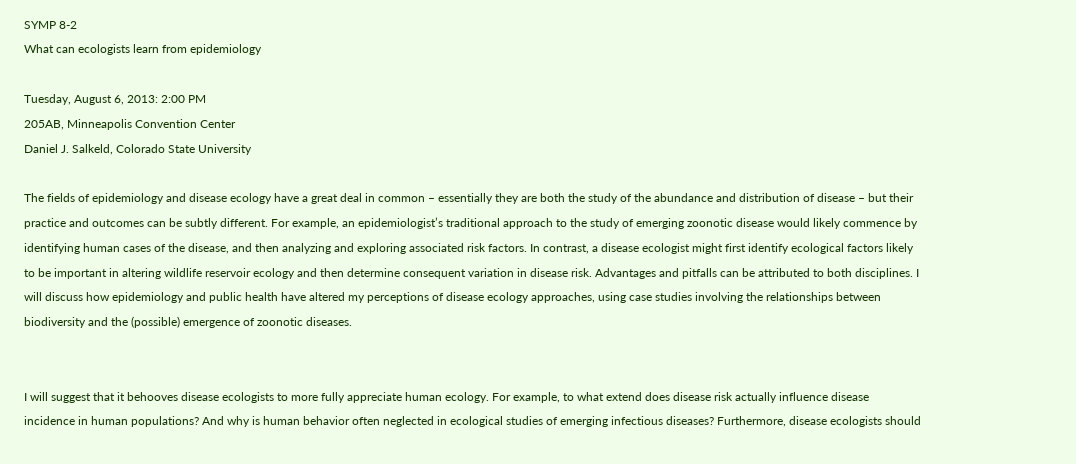SYMP 8-2
What can ecologists learn from epidemiology

Tuesday, August 6, 2013: 2:00 PM
205AB, Minneapolis Convention Center
Daniel J. Salkeld, Colorado State University

The fields of epidemiology and disease ecology have a great deal in common – essentially they are both the study of the abundance and distribution of disease – but their practice and outcomes can be subtly different. For example, an epidemiologist’s traditional approach to the study of emerging zoonotic disease would likely commence by identifying human cases of the disease, and then analyzing and exploring associated risk factors. In contrast, a disease ecologist might first identify ecological factors likely to be important in altering wildlife reservoir ecology and then determine consequent variation in disease risk. Advantages and pitfalls can be attributed to both disciplines. I will discuss how epidemiology and public health have altered my perceptions of disease ecology approaches, using case studies involving the relationships between biodiversity and the (possible) emergence of zoonotic diseases.


I will suggest that it behooves disease ecologists to more fully appreciate human ecology. For example, to what extend does disease risk actually influence disease incidence in human populations? And why is human behavior often neglected in ecological studies of emerging infectious diseases? Furthermore, disease ecologists should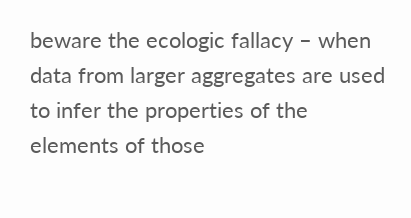beware the ecologic fallacy – when data from larger aggregates are used to infer the properties of the elements of those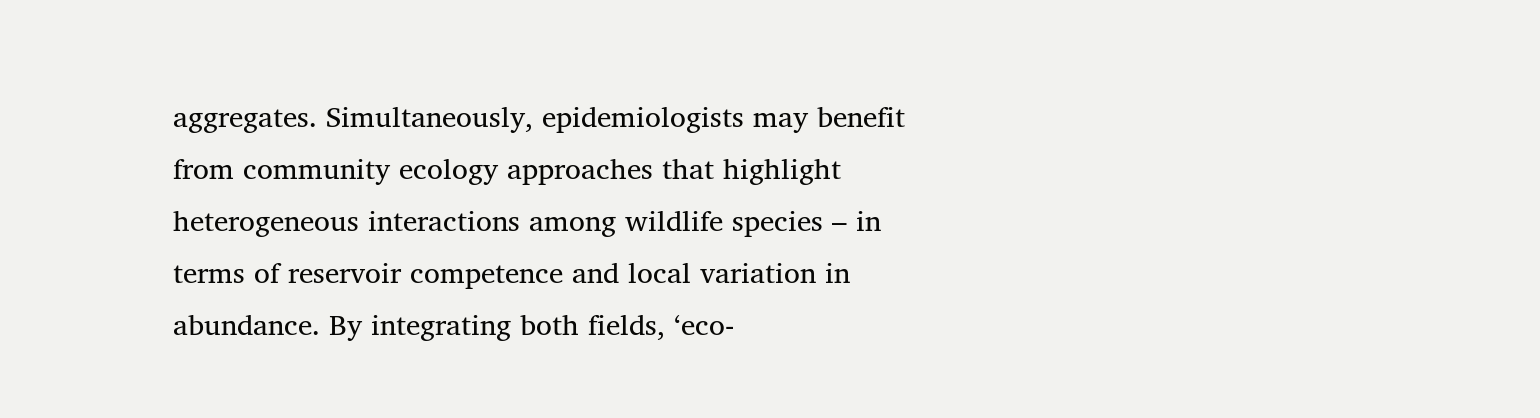aggregates. Simultaneously, epidemiologists may benefit from community ecology approaches that highlight heterogeneous interactions among wildlife species – in terms of reservoir competence and local variation in abundance. By integrating both fields, ‘eco-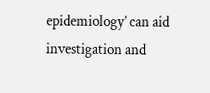epidemiology’ can aid investigation and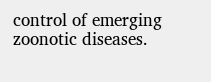control of emerging zoonotic diseases.